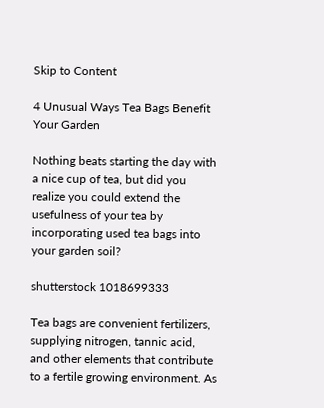Skip to Content

4 Unusual Ways Tea Bags Benefit Your Garden

Nothing beats starting the day with a nice cup of tea, but did you realize you could extend the usefulness of your tea by incorporating used tea bags into your garden soil?

shutterstock 1018699333

Tea bags are convenient fertilizers, supplying nitrogen, tannic acid, and other elements that contribute to a fertile growing environment. As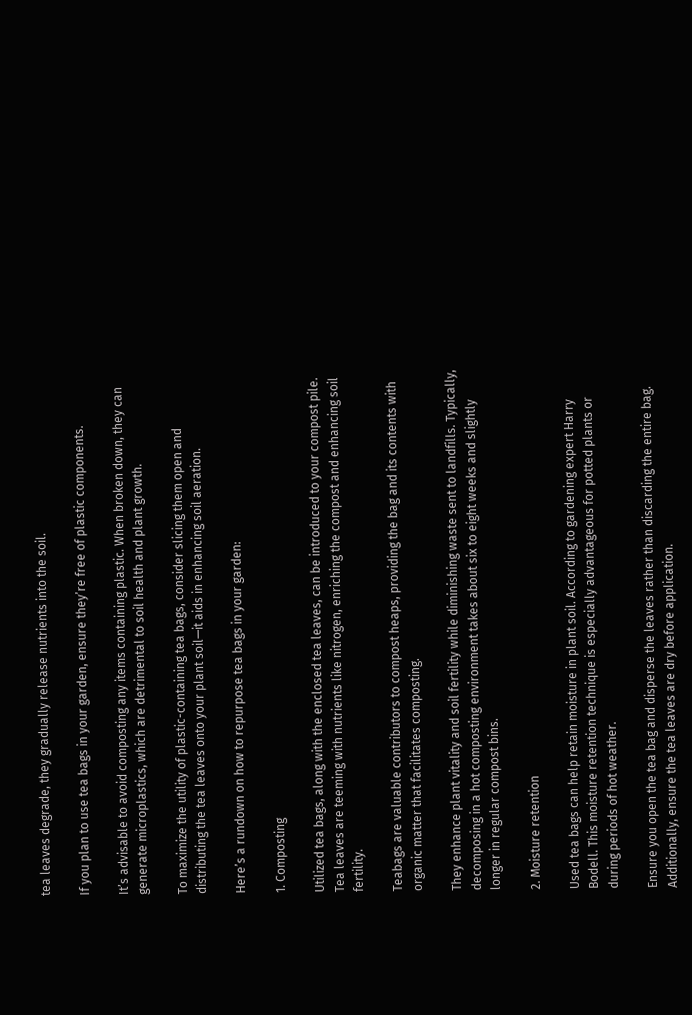tea leaves degrade, they gradually release nutrients into the soil.

If you plan to use tea bags in your garden, ensure they’re free of plastic components.

It’s advisable to avoid composting any items containing plastic. When broken down, they can generate microplastics, which are detrimental to soil health and plant growth.

To maximize the utility of plastic-containing tea bags, consider slicing them open and distributing the tea leaves onto your plant soil—it aids in enhancing soil aeration.

Here’s a rundown on how to repurpose tea bags in your garden:

1. Composting

Utilized tea bags, along with the enclosed tea leaves, can be introduced to your compost pile. Tea leaves are teeming with nutrients like nitrogen, enriching the compost and enhancing soil fertility.

Teabags are valuable contributors to compost heaps, providing the bag and its contents with organic matter that facilitates composting.

They enhance plant vitality and soil fertility while diminishing waste sent to landfills. Typically, decomposing in a hot composting environment takes about six to eight weeks and slightly longer in regular compost bins.

2. Moisture retention

Used tea bags can help retain moisture in plant soil. According to gardening expert Harry Bodell. This moisture retention technique is especially advantageous for potted plants or during periods of hot weather.

Ensure you open the tea bag and disperse the leaves rather than discarding the entire bag. Additionally, ensure the tea leaves are dry before application.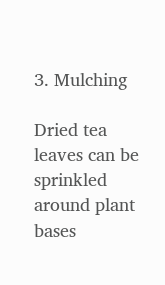3. Mulching

Dried tea leaves can be sprinkled around plant bases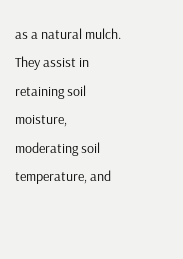as a natural mulch. They assist in retaining soil moisture, moderating soil temperature, and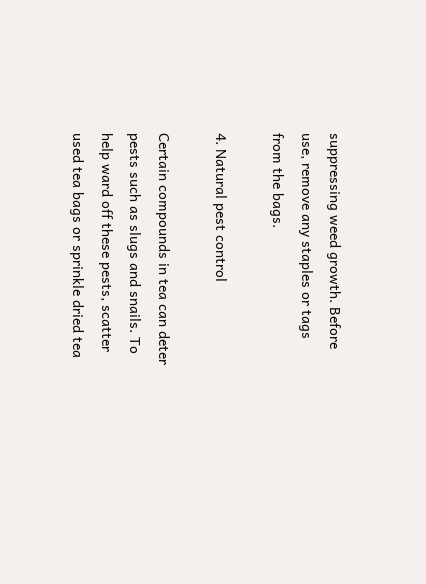suppressing weed growth. Before use, remove any staples or tags from the bags.

4. Natural pest control

Certain compounds in tea can deter pests such as slugs and snails. To help ward off these pests, scatter used tea bags or sprinkle dried tea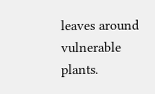leaves around vulnerable plants.